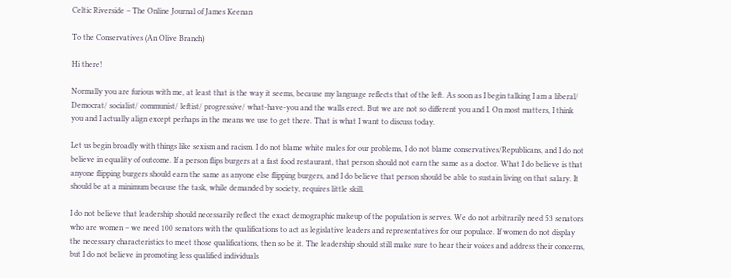Celtic Riverside – The Online Journal of James Keenan

To the Conservatives (An Olive Branch)

Hi there!

Normally you are furious with me, at least that is the way it seems, because my language reflects that of the left. As soon as I begin talking I am a liberal/ Democrat/ socialist/ communist/ leftist/ progressive/ what-have-you and the walls erect. But we are not so different you and I. On most matters, I think you and I actually align except perhaps in the means we use to get there. That is what I want to discuss today.

Let us begin broadly with things like sexism and racism. I do not blame white males for our problems, I do not blame conservatives/Republicans, and I do not believe in equality of outcome. If a person flips burgers at a fast food restaurant, that person should not earn the same as a doctor. What I do believe is that anyone flipping burgers should earn the same as anyone else flipping burgers, and I do believe that person should be able to sustain living on that salary. It should be at a minimum because the task, while demanded by society, requires little skill.

I do not believe that leadership should necessarily reflect the exact demographic makeup of the population is serves. We do not arbitrarily need 53 senators who are women – we need 100 senators with the qualifications to act as legislative leaders and representatives for our populace. If women do not display the necessary characteristics to meet those qualifications, then so be it. The leadership should still make sure to hear their voices and address their concerns, but I do not believe in promoting less qualified individuals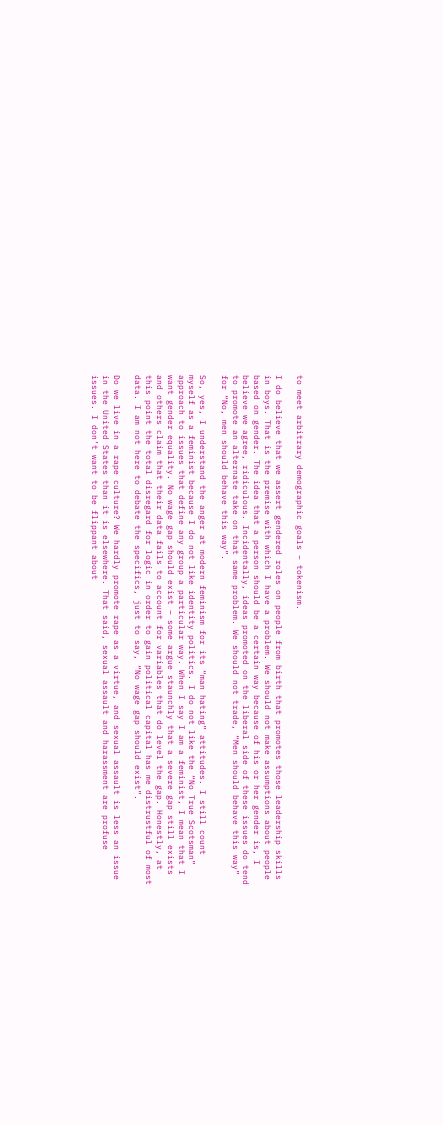to meet arbitrary demographic goals – tokenism.

I do believe that we assert gendered roles on people from birth that promotes those leadership skills in boys. That is the premise with which I have a problem. We should not make assumptions about people based on gender. The idea that a person should be a certain way because of his or her gender is, I believe we agree, ridiculous. Incidentally, ideas promoted on the liberal side of these issues do tend to promote an alternate take on that same problem. We should not trade, “Men should behave this way” for “No, men should behave this way”.

So, yes, I understand the anger at modern feminism for its “man hating” attitudes. I still count myself as a feminist because I do not like identity politics. I do not like the “No True Scotsman” approach to issues that define any group a particular way. When I say I am a feminist, I mean that I want gender equality. No wage gap should exist – some argue staunchly that a severe gap still exists and others claim that their data fails to account for variables that do level the gap. Honestly, at this point the total disregard for logic in order to gain political capital has me distrustful of most data. I am not here to debate the specifics, just to say, “No wage gap should exist”.

Do we live in a rape culture? We hardly promote rape as a virtue, and sexual assault is less an issue in the United States than it is elsewhere. That said, sexual assault and harassment are profuse issues. I don’t want to be flippant about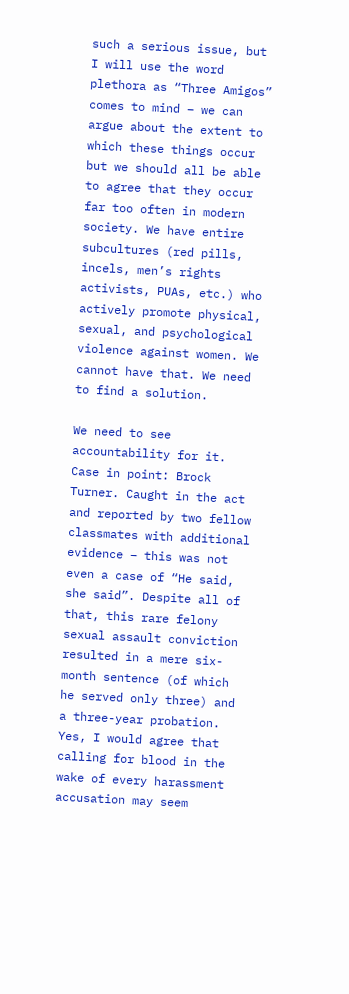such a serious issue, but I will use the word plethora as “Three Amigos” comes to mind – we can argue about the extent to which these things occur but we should all be able to agree that they occur far too often in modern society. We have entire subcultures (red pills, incels, men’s rights activists, PUAs, etc.) who actively promote physical, sexual, and psychological violence against women. We cannot have that. We need to find a solution.

We need to see accountability for it. Case in point: Brock Turner. Caught in the act and reported by two fellow classmates with additional evidence – this was not even a case of “He said, she said”. Despite all of that, this rare felony sexual assault conviction resulted in a mere six-month sentence (of which he served only three) and a three-year probation. Yes, I would agree that calling for blood in the wake of every harassment accusation may seem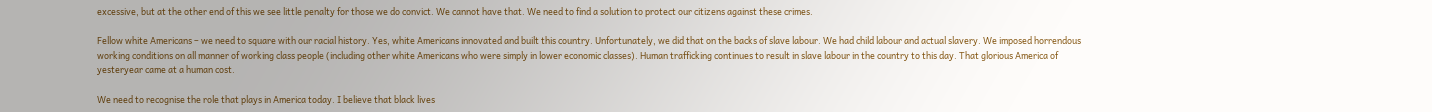excessive, but at the other end of this we see little penalty for those we do convict. We cannot have that. We need to find a solution to protect our citizens against these crimes.

Fellow white Americans – we need to square with our racial history. Yes, white Americans innovated and built this country. Unfortunately, we did that on the backs of slave labour. We had child labour and actual slavery. We imposed horrendous working conditions on all manner of working class people (including other white Americans who were simply in lower economic classes). Human trafficking continues to result in slave labour in the country to this day. That glorious America of yesteryear came at a human cost.

We need to recognise the role that plays in America today. I believe that black lives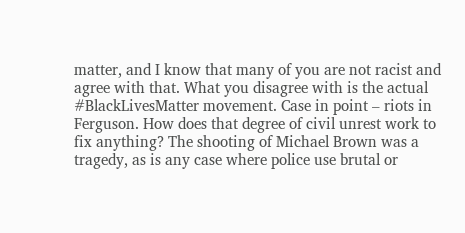matter, and I know that many of you are not racist and agree with that. What you disagree with is the actual #BlackLivesMatter movement. Case in point – riots in Ferguson. How does that degree of civil unrest work to fix anything? The shooting of Michael Brown was a tragedy, as is any case where police use brutal or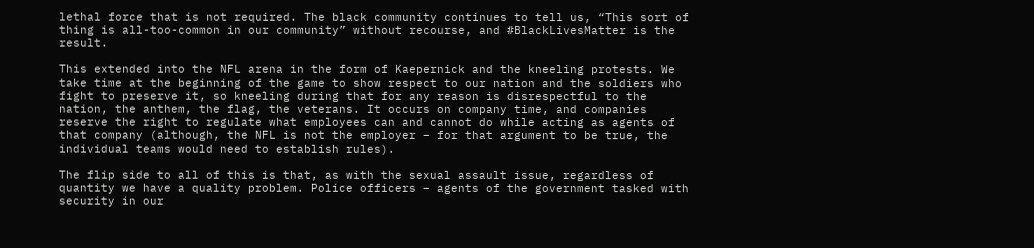lethal force that is not required. The black community continues to tell us, “This sort of thing is all-too-common in our community” without recourse, and #BlackLivesMatter is the result.

This extended into the NFL arena in the form of Kaepernick and the kneeling protests. We take time at the beginning of the game to show respect to our nation and the soldiers who fight to preserve it, so kneeling during that for any reason is disrespectful to the nation, the anthem, the flag, the veterans. It occurs on company time, and companies reserve the right to regulate what employees can and cannot do while acting as agents of that company (although, the NFL is not the employer – for that argument to be true, the individual teams would need to establish rules).

The flip side to all of this is that, as with the sexual assault issue, regardless of quantity we have a quality problem. Police officers – agents of the government tasked with security in our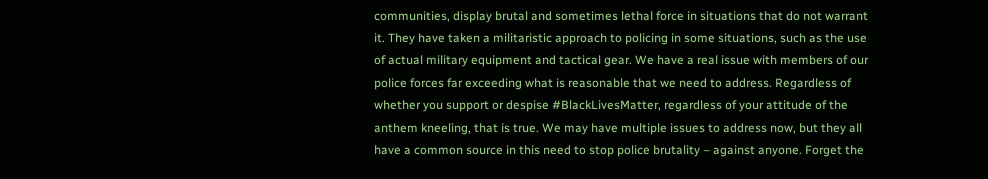communities, display brutal and sometimes lethal force in situations that do not warrant it. They have taken a militaristic approach to policing in some situations, such as the use of actual military equipment and tactical gear. We have a real issue with members of our police forces far exceeding what is reasonable that we need to address. Regardless of whether you support or despise #BlackLivesMatter, regardless of your attitude of the anthem kneeling, that is true. We may have multiple issues to address now, but they all have a common source in this need to stop police brutality – against anyone. Forget the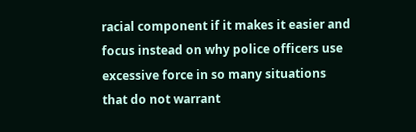racial component if it makes it easier and focus instead on why police officers use excessive force in so many situations that do not warrant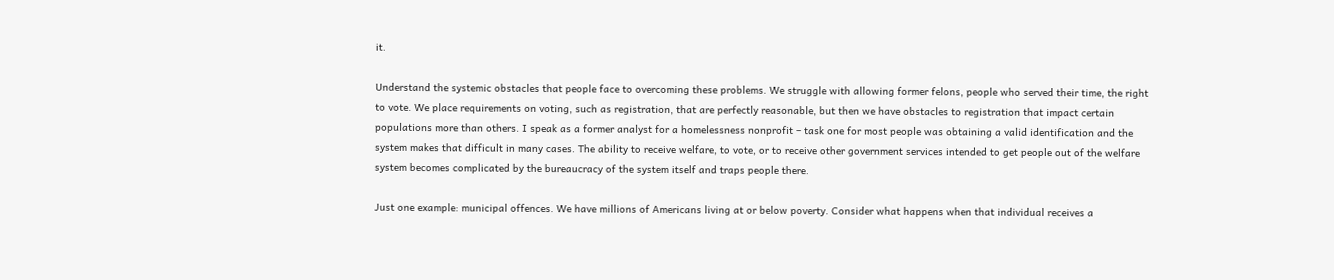it.

Understand the systemic obstacles that people face to overcoming these problems. We struggle with allowing former felons, people who served their time, the right to vote. We place requirements on voting, such as registration, that are perfectly reasonable, but then we have obstacles to registration that impact certain populations more than others. I speak as a former analyst for a homelessness nonprofit – task one for most people was obtaining a valid identification and the system makes that difficult in many cases. The ability to receive welfare, to vote, or to receive other government services intended to get people out of the welfare system becomes complicated by the bureaucracy of the system itself and traps people there.

Just one example: municipal offences. We have millions of Americans living at or below poverty. Consider what happens when that individual receives a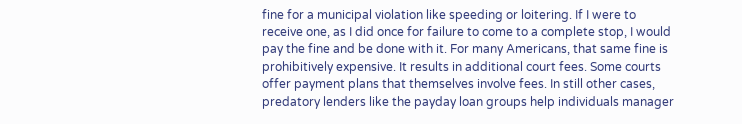fine for a municipal violation like speeding or loitering. If I were to receive one, as I did once for failure to come to a complete stop, I would pay the fine and be done with it. For many Americans, that same fine is prohibitively expensive. It results in additional court fees. Some courts offer payment plans that themselves involve fees. In still other cases, predatory lenders like the payday loan groups help individuals manager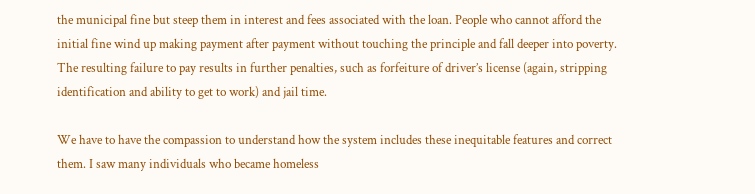the municipal fine but steep them in interest and fees associated with the loan. People who cannot afford the initial fine wind up making payment after payment without touching the principle and fall deeper into poverty. The resulting failure to pay results in further penalties, such as forfeiture of driver’s license (again, stripping identification and ability to get to work) and jail time.

We have to have the compassion to understand how the system includes these inequitable features and correct them. I saw many individuals who became homeless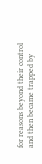for reasons beyond their control and then became trapped by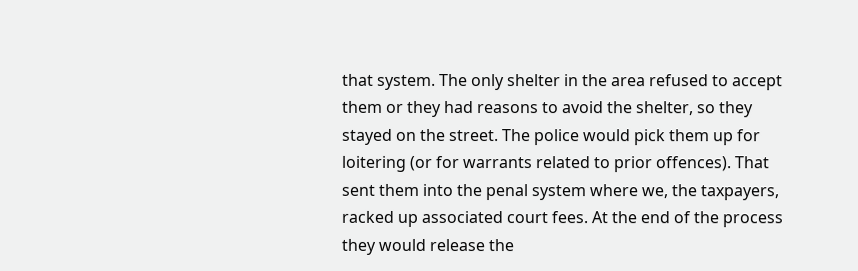that system. The only shelter in the area refused to accept them or they had reasons to avoid the shelter, so they stayed on the street. The police would pick them up for loitering (or for warrants related to prior offences). That sent them into the penal system where we, the taxpayers, racked up associated court fees. At the end of the process they would release the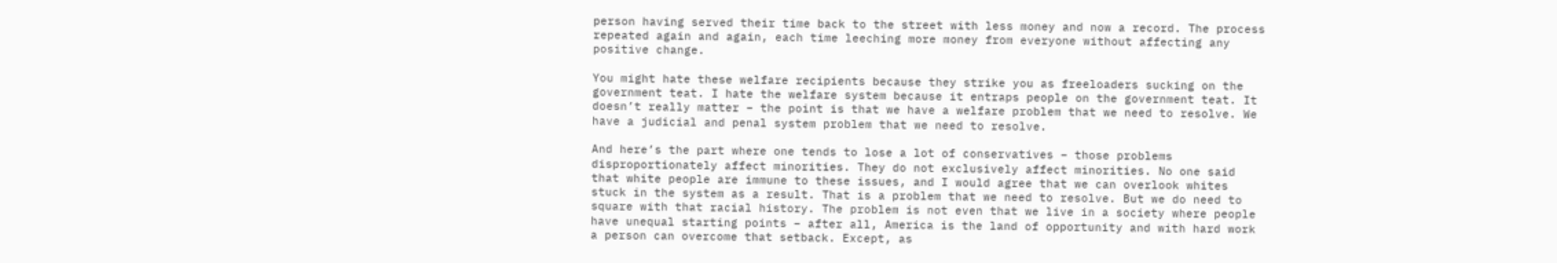person having served their time back to the street with less money and now a record. The process repeated again and again, each time leeching more money from everyone without affecting any positive change.

You might hate these welfare recipients because they strike you as freeloaders sucking on the government teat. I hate the welfare system because it entraps people on the government teat. It doesn’t really matter – the point is that we have a welfare problem that we need to resolve. We have a judicial and penal system problem that we need to resolve.

And here’s the part where one tends to lose a lot of conservatives – those problems disproportionately affect minorities. They do not exclusively affect minorities. No one said that white people are immune to these issues, and I would agree that we can overlook whites stuck in the system as a result. That is a problem that we need to resolve. But we do need to square with that racial history. The problem is not even that we live in a society where people have unequal starting points – after all, America is the land of opportunity and with hard work a person can overcome that setback. Except, as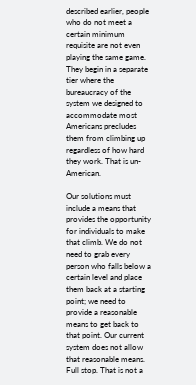described earlier, people who do not meet a certain minimum requisite are not even playing the same game. They begin in a separate tier where the bureaucracy of the system we designed to accommodate most Americans precludes them from climbing up regardless of how hard they work. That is un-American.

Our solutions must include a means that provides the opportunity for individuals to make that climb. We do not need to grab every person who falls below a certain level and place them back at a starting point; we need to provide a reasonable means to get back to that point. Our current system does not allow that reasonable means. Full stop. That is not a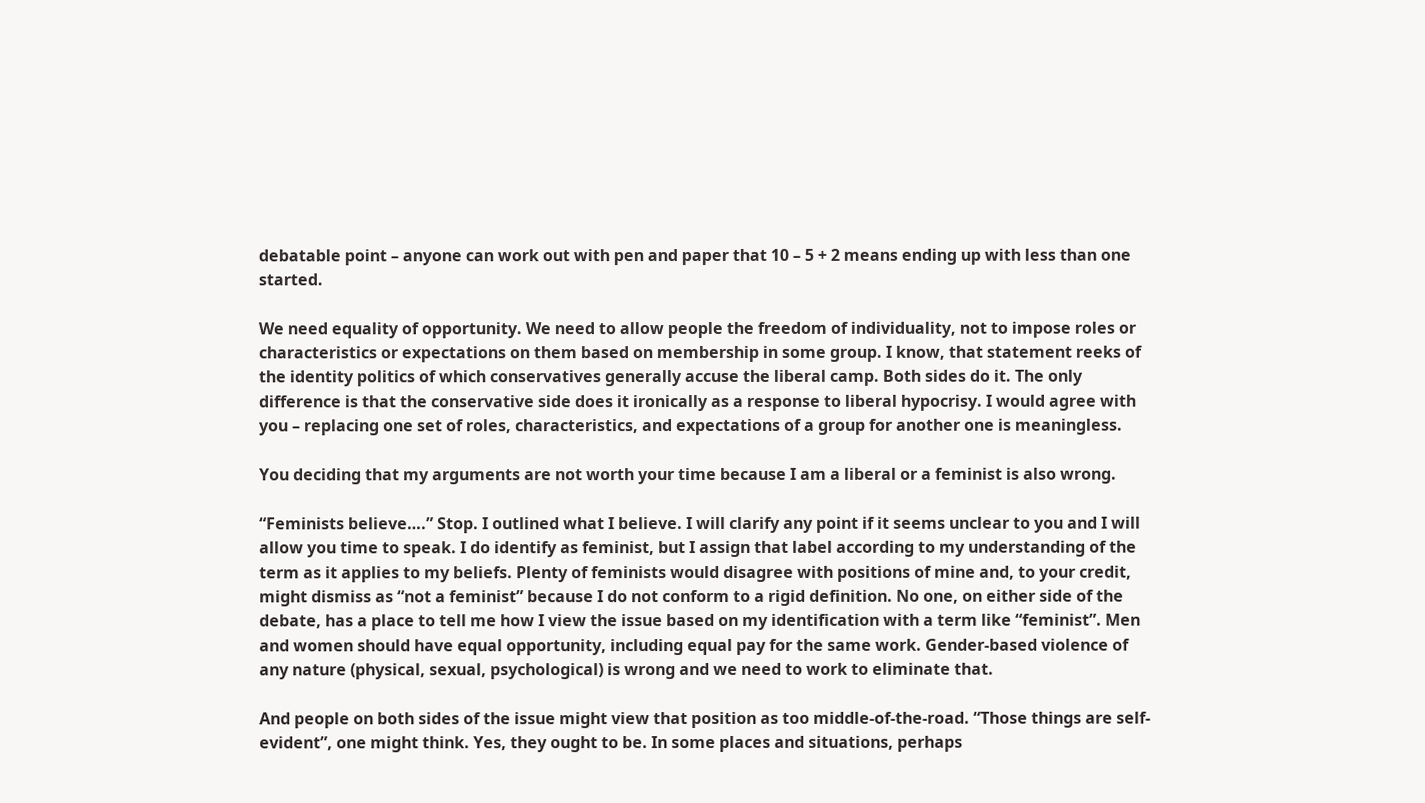debatable point – anyone can work out with pen and paper that 10 – 5 + 2 means ending up with less than one started.

We need equality of opportunity. We need to allow people the freedom of individuality, not to impose roles or characteristics or expectations on them based on membership in some group. I know, that statement reeks of the identity politics of which conservatives generally accuse the liberal camp. Both sides do it. The only difference is that the conservative side does it ironically as a response to liberal hypocrisy. I would agree with you – replacing one set of roles, characteristics, and expectations of a group for another one is meaningless.

You deciding that my arguments are not worth your time because I am a liberal or a feminist is also wrong.

“Feminists believe….” Stop. I outlined what I believe. I will clarify any point if it seems unclear to you and I will allow you time to speak. I do identify as feminist, but I assign that label according to my understanding of the term as it applies to my beliefs. Plenty of feminists would disagree with positions of mine and, to your credit, might dismiss as “not a feminist” because I do not conform to a rigid definition. No one, on either side of the debate, has a place to tell me how I view the issue based on my identification with a term like “feminist”. Men and women should have equal opportunity, including equal pay for the same work. Gender-based violence of any nature (physical, sexual, psychological) is wrong and we need to work to eliminate that.

And people on both sides of the issue might view that position as too middle-of-the-road. “Those things are self-evident”, one might think. Yes, they ought to be. In some places and situations, perhaps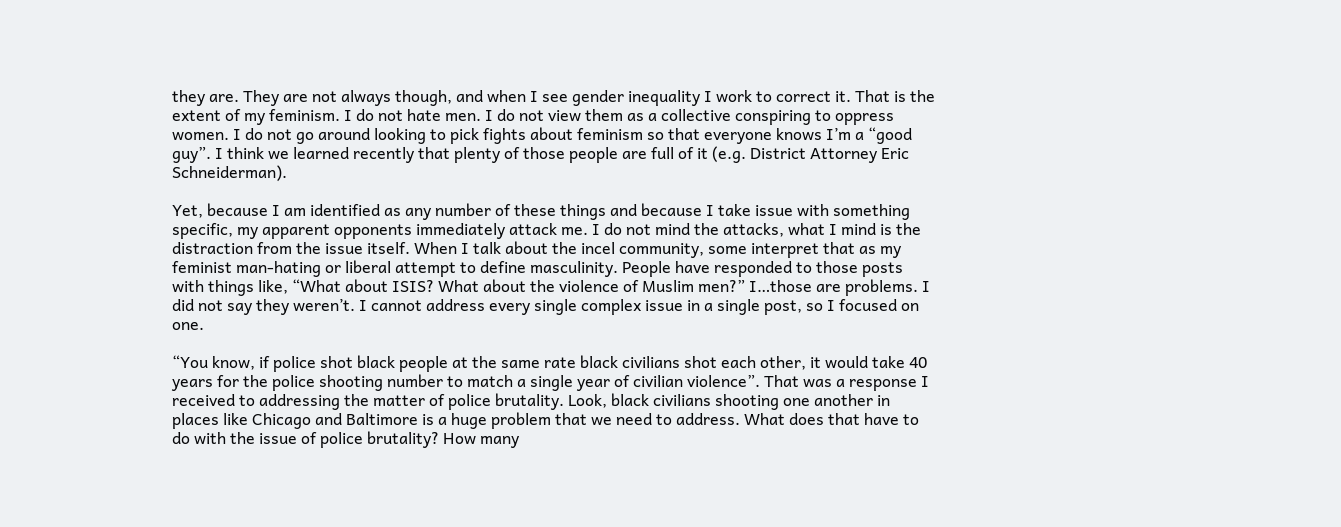they are. They are not always though, and when I see gender inequality I work to correct it. That is the extent of my feminism. I do not hate men. I do not view them as a collective conspiring to oppress women. I do not go around looking to pick fights about feminism so that everyone knows I’m a “good guy”. I think we learned recently that plenty of those people are full of it (e.g. District Attorney Eric Schneiderman).

Yet, because I am identified as any number of these things and because I take issue with something specific, my apparent opponents immediately attack me. I do not mind the attacks, what I mind is the distraction from the issue itself. When I talk about the incel community, some interpret that as my feminist man-hating or liberal attempt to define masculinity. People have responded to those posts with things like, “What about ISIS? What about the violence of Muslim men?” I…those are problems. I did not say they weren’t. I cannot address every single complex issue in a single post, so I focused on one.

“You know, if police shot black people at the same rate black civilians shot each other, it would take 40 years for the police shooting number to match a single year of civilian violence”. That was a response I received to addressing the matter of police brutality. Look, black civilians shooting one another in places like Chicago and Baltimore is a huge problem that we need to address. What does that have to do with the issue of police brutality? How many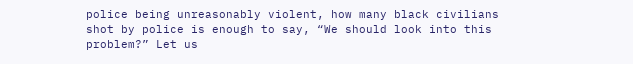police being unreasonably violent, how many black civilians shot by police is enough to say, “We should look into this problem?” Let us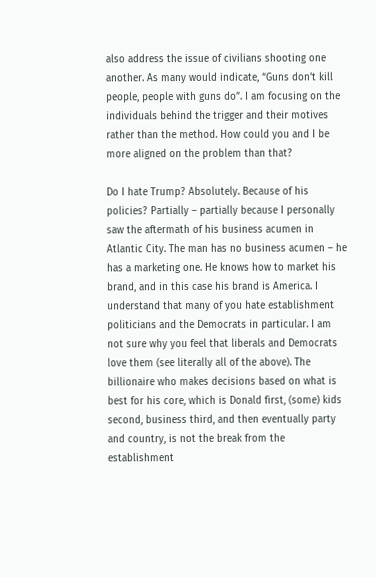also address the issue of civilians shooting one another. As many would indicate, “Guns don’t kill people, people with guns do”. I am focusing on the individuals behind the trigger and their motives rather than the method. How could you and I be more aligned on the problem than that?

Do I hate Trump? Absolutely. Because of his policies? Partially – partially because I personally saw the aftermath of his business acumen in Atlantic City. The man has no business acumen – he has a marketing one. He knows how to market his brand, and in this case his brand is America. I understand that many of you hate establishment politicians and the Democrats in particular. I am not sure why you feel that liberals and Democrats love them (see literally all of the above). The billionaire who makes decisions based on what is best for his core, which is Donald first, (some) kids second, business third, and then eventually party and country, is not the break from the establishment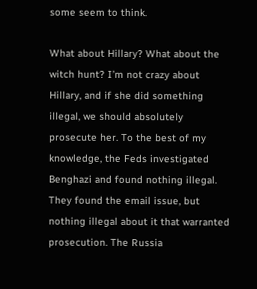some seem to think.

What about Hillary? What about the witch hunt? I’m not crazy about Hillary, and if she did something illegal, we should absolutely prosecute her. To the best of my knowledge, the Feds investigated Benghazi and found nothing illegal. They found the email issue, but nothing illegal about it that warranted prosecution. The Russia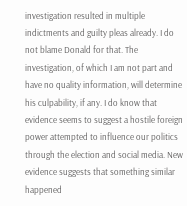investigation resulted in multiple indictments and guilty pleas already. I do not blame Donald for that. The investigation, of which I am not part and have no quality information, will determine his culpability, if any. I do know that evidence seems to suggest a hostile foreign power attempted to influence our politics through the election and social media. New evidence suggests that something similar happened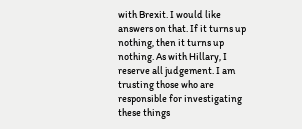with Brexit. I would like answers on that. If it turns up nothing, then it turns up nothing. As with Hillary, I reserve all judgement. I am trusting those who are responsible for investigating these things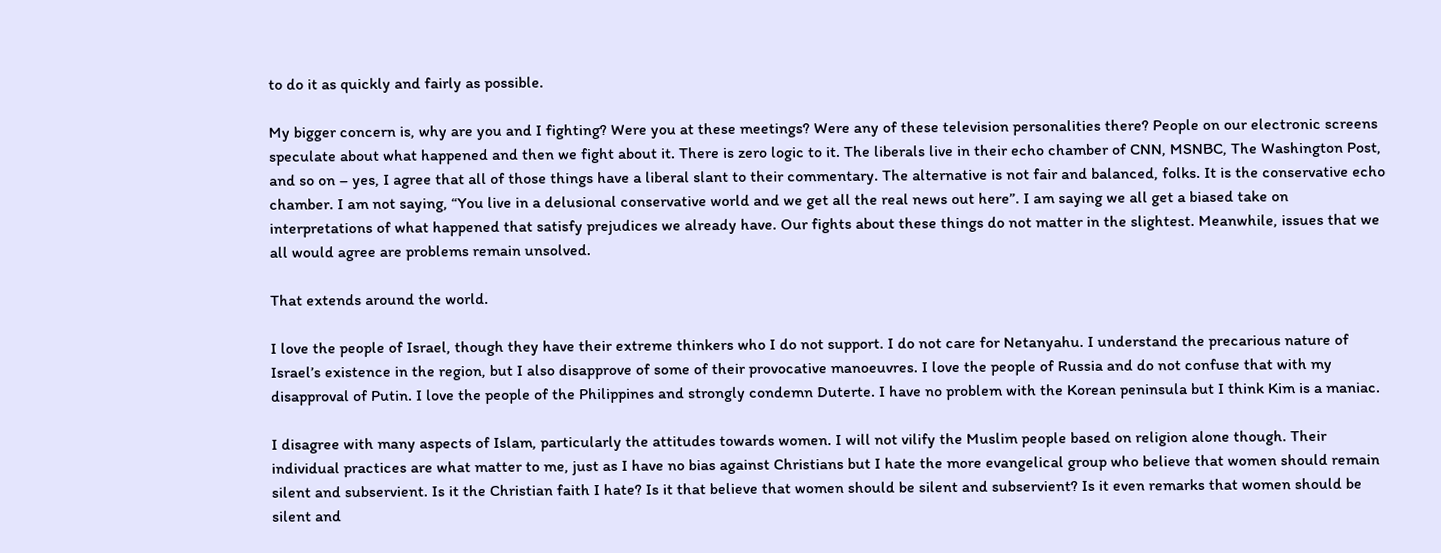to do it as quickly and fairly as possible.

My bigger concern is, why are you and I fighting? Were you at these meetings? Were any of these television personalities there? People on our electronic screens speculate about what happened and then we fight about it. There is zero logic to it. The liberals live in their echo chamber of CNN, MSNBC, The Washington Post, and so on – yes, I agree that all of those things have a liberal slant to their commentary. The alternative is not fair and balanced, folks. It is the conservative echo chamber. I am not saying, “You live in a delusional conservative world and we get all the real news out here”. I am saying we all get a biased take on interpretations of what happened that satisfy prejudices we already have. Our fights about these things do not matter in the slightest. Meanwhile, issues that we all would agree are problems remain unsolved.

That extends around the world.

I love the people of Israel, though they have their extreme thinkers who I do not support. I do not care for Netanyahu. I understand the precarious nature of Israel’s existence in the region, but I also disapprove of some of their provocative manoeuvres. I love the people of Russia and do not confuse that with my disapproval of Putin. I love the people of the Philippines and strongly condemn Duterte. I have no problem with the Korean peninsula but I think Kim is a maniac.

I disagree with many aspects of Islam, particularly the attitudes towards women. I will not vilify the Muslim people based on religion alone though. Their individual practices are what matter to me, just as I have no bias against Christians but I hate the more evangelical group who believe that women should remain silent and subservient. Is it the Christian faith I hate? Is it that believe that women should be silent and subservient? Is it even remarks that women should be silent and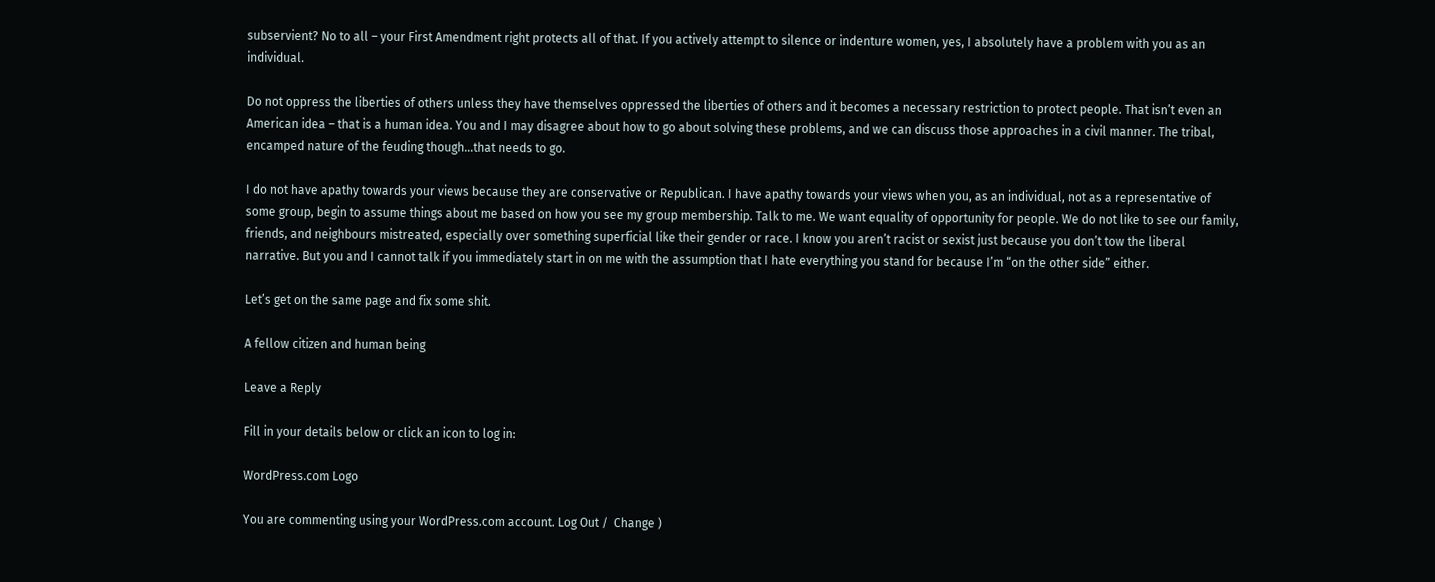subservient? No to all – your First Amendment right protects all of that. If you actively attempt to silence or indenture women, yes, I absolutely have a problem with you as an individual.

Do not oppress the liberties of others unless they have themselves oppressed the liberties of others and it becomes a necessary restriction to protect people. That isn’t even an American idea – that is a human idea. You and I may disagree about how to go about solving these problems, and we can discuss those approaches in a civil manner. The tribal, encamped nature of the feuding though…that needs to go.

I do not have apathy towards your views because they are conservative or Republican. I have apathy towards your views when you, as an individual, not as a representative of some group, begin to assume things about me based on how you see my group membership. Talk to me. We want equality of opportunity for people. We do not like to see our family, friends, and neighbours mistreated, especially over something superficial like their gender or race. I know you aren’t racist or sexist just because you don’t tow the liberal narrative. But you and I cannot talk if you immediately start in on me with the assumption that I hate everything you stand for because I’m “on the other side” either.

Let’s get on the same page and fix some shit.

A fellow citizen and human being

Leave a Reply

Fill in your details below or click an icon to log in:

WordPress.com Logo

You are commenting using your WordPress.com account. Log Out /  Change )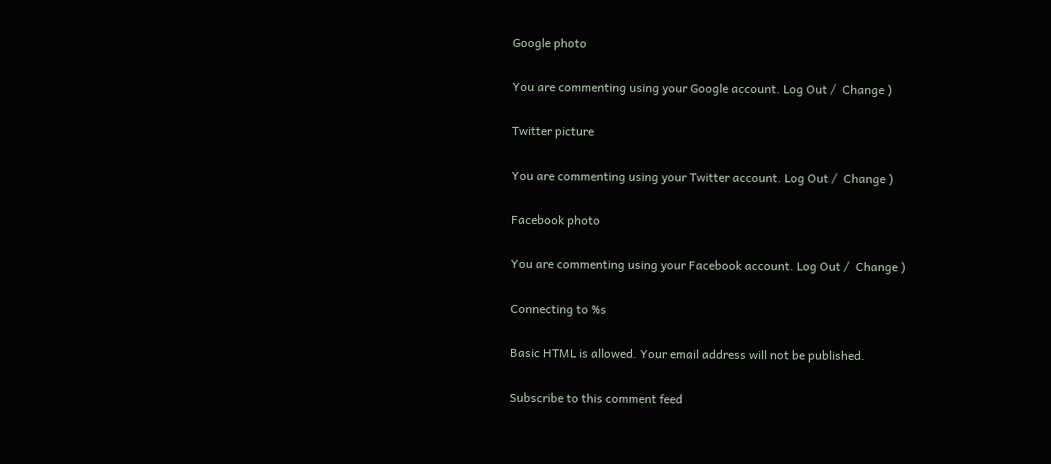Google photo

You are commenting using your Google account. Log Out /  Change )

Twitter picture

You are commenting using your Twitter account. Log Out /  Change )

Facebook photo

You are commenting using your Facebook account. Log Out /  Change )

Connecting to %s

Basic HTML is allowed. Your email address will not be published.

Subscribe to this comment feed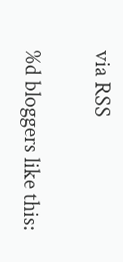via RSS

%d bloggers like this: